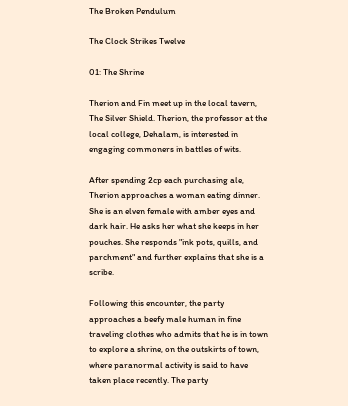The Broken Pendulum

The Clock Strikes Twelve

01: The Shrine

Therion and Fin meet up in the local tavern, The Silver Shield. Therion, the professor at the local college, Dehalam, is interested in engaging commoners in battles of wits.

After spending 2cp each purchasing ale, Therion approaches a woman eating dinner. She is an elven female with amber eyes and dark hair. He asks her what she keeps in her pouches. She responds "ink pots, quills, and parchment" and further explains that she is a scribe.

Following this encounter, the party approaches a beefy male human in fine traveling clothes who admits that he is in town to explore a shrine, on the outskirts of town, where paranormal activity is said to have taken place recently. The party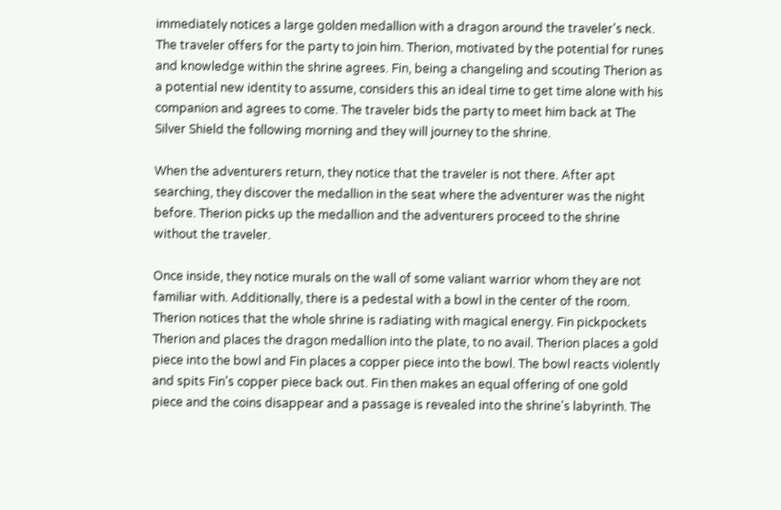immediately notices a large golden medallion with a dragon around the traveler's neck. The traveler offers for the party to join him. Therion, motivated by the potential for runes and knowledge within the shrine agrees. Fin, being a changeling and scouting Therion as a potential new identity to assume, considers this an ideal time to get time alone with his companion and agrees to come. The traveler bids the party to meet him back at The Silver Shield the following morning and they will journey to the shrine.

When the adventurers return, they notice that the traveler is not there. After apt searching, they discover the medallion in the seat where the adventurer was the night before. Therion picks up the medallion and the adventurers proceed to the shrine without the traveler.

Once inside, they notice murals on the wall of some valiant warrior whom they are not familiar with. Additionally, there is a pedestal with a bowl in the center of the room. Therion notices that the whole shrine is radiating with magical energy. Fin pickpockets Therion and places the dragon medallion into the plate, to no avail. Therion places a gold piece into the bowl and Fin places a copper piece into the bowl. The bowl reacts violently and spits Fin's copper piece back out. Fin then makes an equal offering of one gold piece and the coins disappear and a passage is revealed into the shrine's labyrinth. The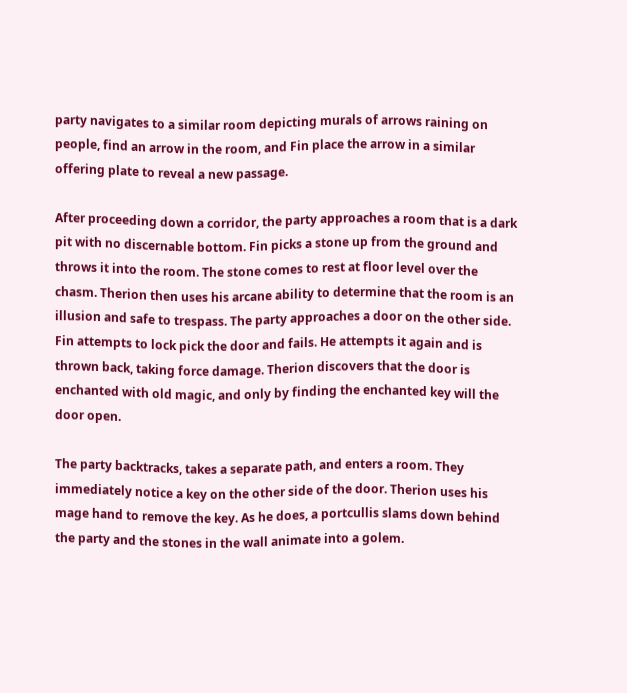party navigates to a similar room depicting murals of arrows raining on people, find an arrow in the room, and Fin place the arrow in a similar offering plate to reveal a new passage.

After proceeding down a corridor, the party approaches a room that is a dark pit with no discernable bottom. Fin picks a stone up from the ground and throws it into the room. The stone comes to rest at floor level over the chasm. Therion then uses his arcane ability to determine that the room is an illusion and safe to trespass. The party approaches a door on the other side. Fin attempts to lock pick the door and fails. He attempts it again and is thrown back, taking force damage. Therion discovers that the door is enchanted with old magic, and only by finding the enchanted key will the door open.

The party backtracks, takes a separate path, and enters a room. They immediately notice a key on the other side of the door. Therion uses his mage hand to remove the key. As he does, a portcullis slams down behind the party and the stones in the wall animate into a golem.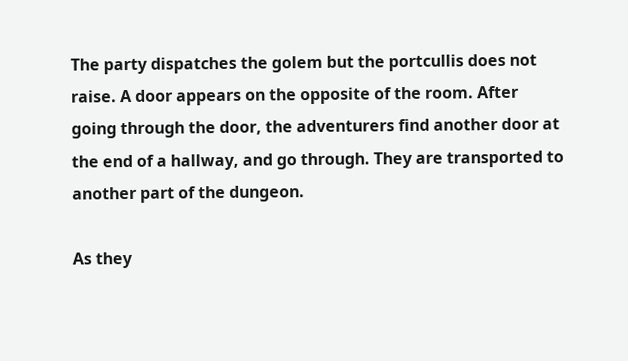The party dispatches the golem but the portcullis does not raise. A door appears on the opposite of the room. After going through the door, the adventurers find another door at the end of a hallway, and go through. They are transported to another part of the dungeon.

As they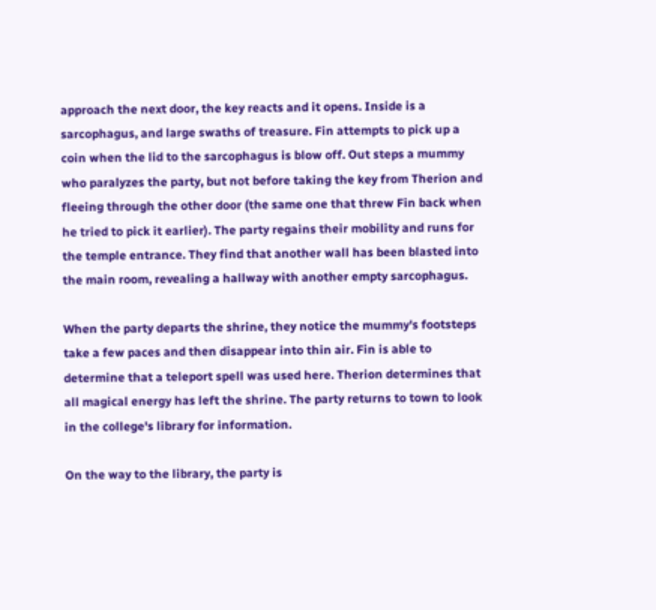approach the next door, the key reacts and it opens. Inside is a sarcophagus, and large swaths of treasure. Fin attempts to pick up a coin when the lid to the sarcophagus is blow off. Out steps a mummy who paralyzes the party, but not before taking the key from Therion and fleeing through the other door (the same one that threw Fin back when he tried to pick it earlier). The party regains their mobility and runs for the temple entrance. They find that another wall has been blasted into the main room, revealing a hallway with another empty sarcophagus.

When the party departs the shrine, they notice the mummy's footsteps take a few paces and then disappear into thin air. Fin is able to determine that a teleport spell was used here. Therion determines that all magical energy has left the shrine. The party returns to town to look in the college's library for information.

On the way to the library, the party is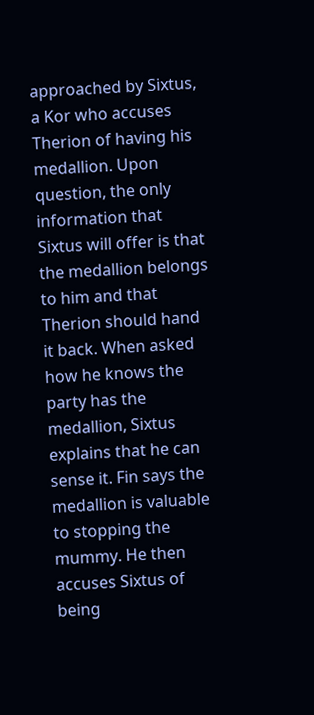approached by Sixtus, a Kor who accuses Therion of having his medallion. Upon question, the only information that Sixtus will offer is that the medallion belongs to him and that Therion should hand it back. When asked how he knows the party has the medallion, Sixtus explains that he can sense it. Fin says the medallion is valuable to stopping the mummy. He then accuses Sixtus of being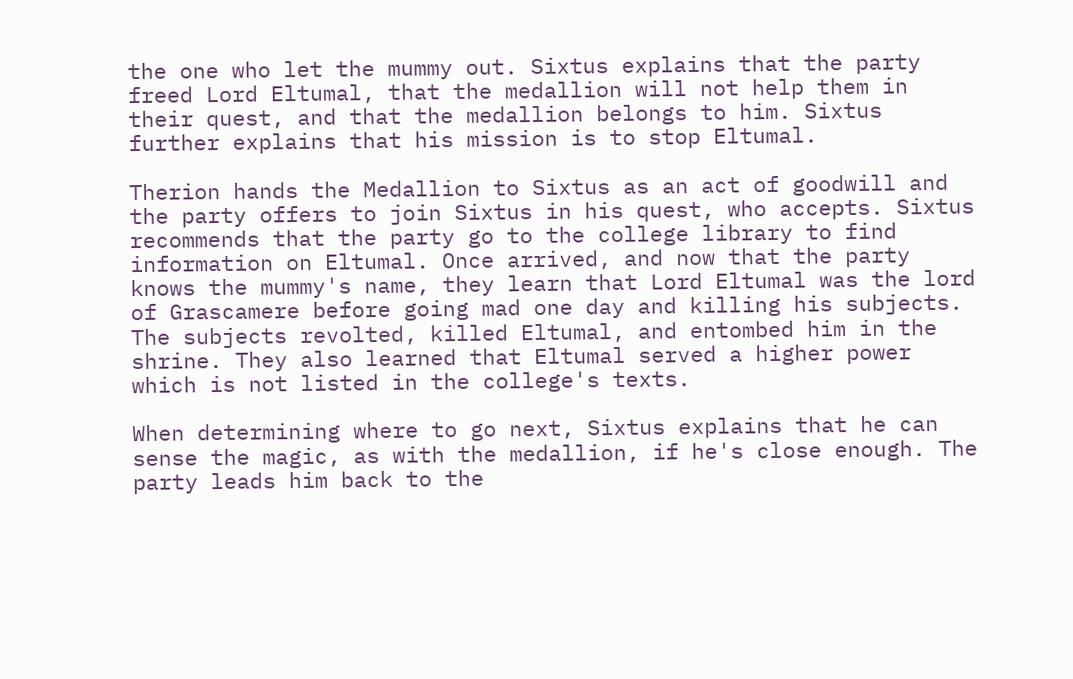the one who let the mummy out. Sixtus explains that the party freed Lord Eltumal, that the medallion will not help them in their quest, and that the medallion belongs to him. Sixtus further explains that his mission is to stop Eltumal.

Therion hands the Medallion to Sixtus as an act of goodwill and the party offers to join Sixtus in his quest, who accepts. Sixtus recommends that the party go to the college library to find information on Eltumal. Once arrived, and now that the party knows the mummy's name, they learn that Lord Eltumal was the lord of Grascamere before going mad one day and killing his subjects. The subjects revolted, killed Eltumal, and entombed him in the shrine. They also learned that Eltumal served a higher power which is not listed in the college's texts.

When determining where to go next, Sixtus explains that he can sense the magic, as with the medallion, if he's close enough. The party leads him back to the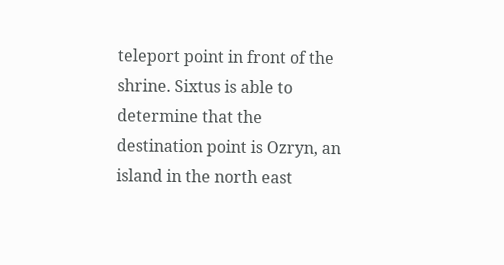teleport point in front of the shrine. Sixtus is able to determine that the destination point is Ozryn, an island in the north east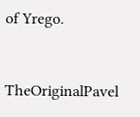of Yrego.


TheOriginalPavel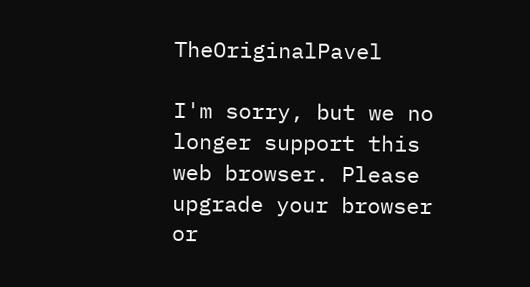TheOriginalPavel

I'm sorry, but we no longer support this web browser. Please upgrade your browser or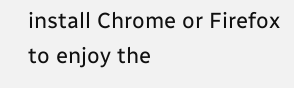install Chrome or Firefox to enjoy the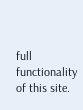full functionality of this site.